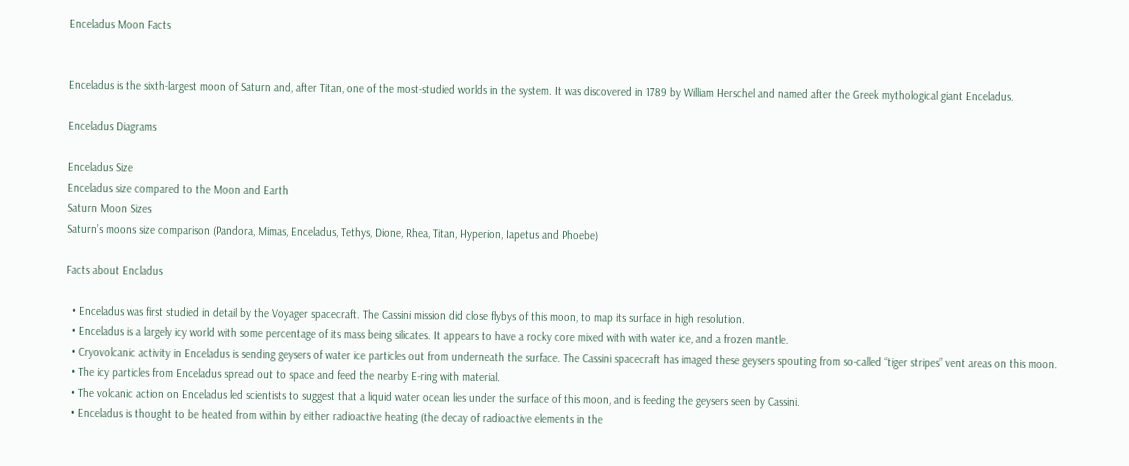Enceladus Moon Facts


Enceladus is the sixth-largest moon of Saturn and, after Titan, one of the most-studied worlds in the system. It was discovered in 1789 by William Herschel and named after the Greek mythological giant Enceladus.

Enceladus Diagrams

Enceladus Size
Enceladus size compared to the Moon and Earth
Saturn Moon Sizes
Saturn’s moons size comparison (Pandora, Mimas, Enceladus, Tethys, Dione, Rhea, Titan, Hyperion, Iapetus and Phoebe)

Facts about Encladus

  • Enceladus was first studied in detail by the Voyager spacecraft. The Cassini mission did close flybys of this moon, to map its surface in high resolution.
  • Enceladus is a largely icy world with some percentage of its mass being silicates. It appears to have a rocky core mixed with with water ice, and a frozen mantle.
  • Cryovolcanic activity in Enceladus is sending geysers of water ice particles out from underneath the surface. The Cassini spacecraft has imaged these geysers spouting from so-called “tiger stripes” vent areas on this moon.
  • The icy particles from Enceladus spread out to space and feed the nearby E-ring with material.
  • The volcanic action on Enceladus led scientists to suggest that a liquid water ocean lies under the surface of this moon, and is feeding the geysers seen by Cassini.
  • Enceladus is thought to be heated from within by either radioactive heating (the decay of radioactive elements in the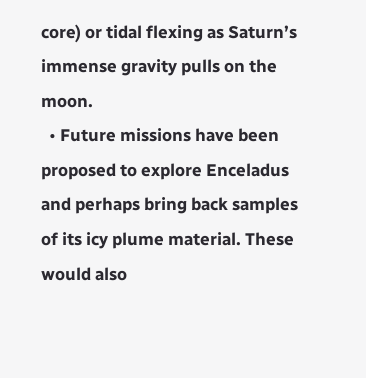core) or tidal flexing as Saturn’s immense gravity pulls on the moon.
  • Future missions have been proposed to explore Enceladus and perhaps bring back samples of its icy plume material. These would also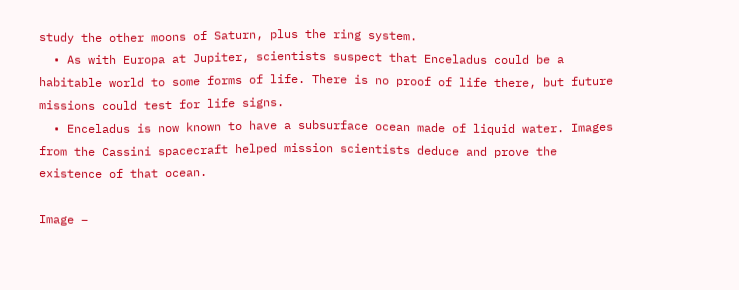study the other moons of Saturn, plus the ring system.
  • As with Europa at Jupiter, scientists suspect that Enceladus could be a habitable world to some forms of life. There is no proof of life there, but future missions could test for life signs.
  • Enceladus is now known to have a subsurface ocean made of liquid water. Images from the Cassini spacecraft helped mission scientists deduce and prove the existence of that ocean.

Image –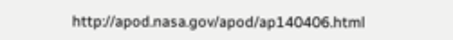http://apod.nasa.gov/apod/ap140406.html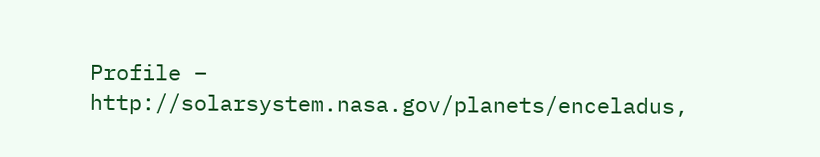Profile – http://solarsystem.nasa.gov/planets/enceladus,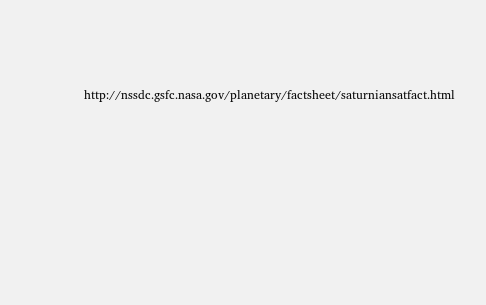http://nssdc.gsfc.nasa.gov/planetary/factsheet/saturniansatfact.html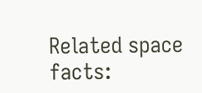Related space facts: